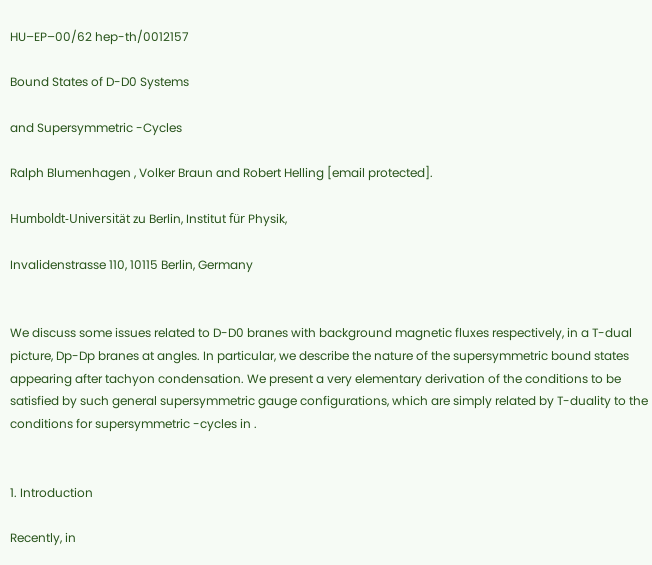HU–EP–00/62 hep-th/0012157

Bound States of D-D0 Systems

and Supersymmetric -Cycles

Ralph Blumenhagen , Volker Braun and Robert Helling [email protected].

Humboldt-Universität zu Berlin, Institut für Physik,

Invalidenstrasse 110, 10115 Berlin, Germany


We discuss some issues related to D-D0 branes with background magnetic fluxes respectively, in a T-dual picture, Dp-Dp branes at angles. In particular, we describe the nature of the supersymmetric bound states appearing after tachyon condensation. We present a very elementary derivation of the conditions to be satisfied by such general supersymmetric gauge configurations, which are simply related by T-duality to the conditions for supersymmetric -cycles in .


1. Introduction

Recently, in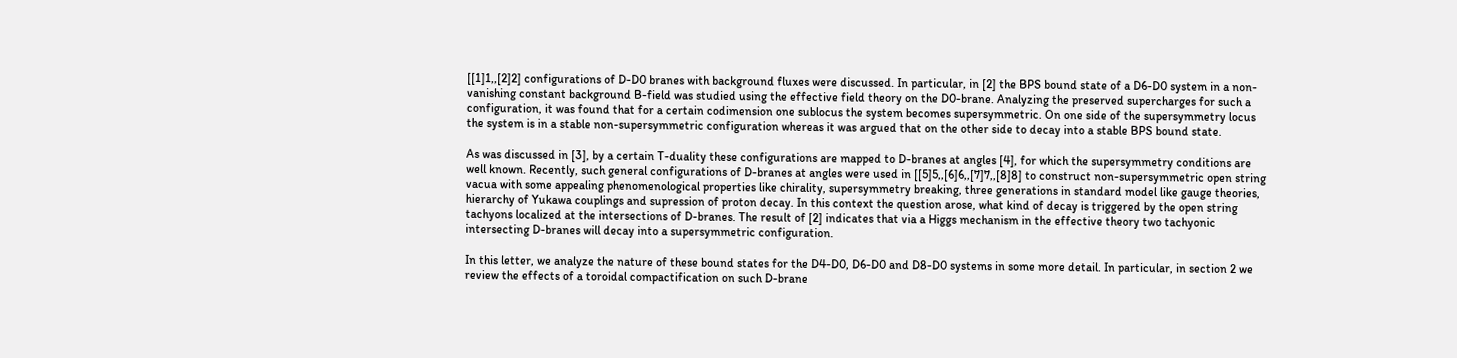[[1]1,,[2]2] configurations of D-D0 branes with background fluxes were discussed. In particular, in [2] the BPS bound state of a D6-D0 system in a non-vanishing constant background B-field was studied using the effective field theory on the D0-brane. Analyzing the preserved supercharges for such a configuration, it was found that for a certain codimension one sublocus the system becomes supersymmetric. On one side of the supersymmetry locus the system is in a stable non-supersymmetric configuration whereas it was argued that on the other side to decay into a stable BPS bound state.

As was discussed in [3], by a certain T-duality these configurations are mapped to D-branes at angles [4], for which the supersymmetry conditions are well known. Recently, such general configurations of D-branes at angles were used in [[5]5,,[6]6,,[7]7,,[8]8] to construct non-supersymmetric open string vacua with some appealing phenomenological properties like chirality, supersymmetry breaking, three generations in standard model like gauge theories, hierarchy of Yukawa couplings and supression of proton decay. In this context the question arose, what kind of decay is triggered by the open string tachyons localized at the intersections of D-branes. The result of [2] indicates that via a Higgs mechanism in the effective theory two tachyonic intersecting D-branes will decay into a supersymmetric configuration.

In this letter, we analyze the nature of these bound states for the D4-D0, D6-D0 and D8-D0 systems in some more detail. In particular, in section 2 we review the effects of a toroidal compactification on such D-brane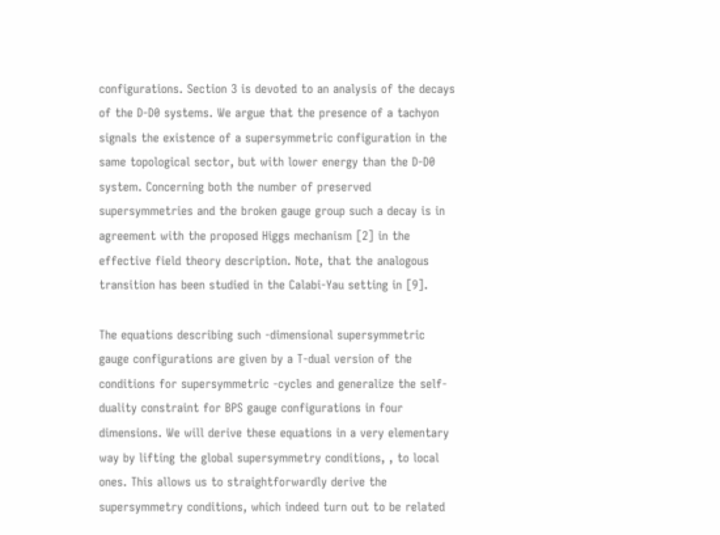configurations. Section 3 is devoted to an analysis of the decays of the D-D0 systems. We argue that the presence of a tachyon signals the existence of a supersymmetric configuration in the same topological sector, but with lower energy than the D-D0 system. Concerning both the number of preserved supersymmetries and the broken gauge group such a decay is in agreement with the proposed Higgs mechanism [2] in the effective field theory description. Note, that the analogous transition has been studied in the Calabi-Yau setting in [9].

The equations describing such -dimensional supersymmetric gauge configurations are given by a T-dual version of the conditions for supersymmetric -cycles and generalize the self-duality constraint for BPS gauge configurations in four dimensions. We will derive these equations in a very elementary way by lifting the global supersymmetry conditions, , to local ones. This allows us to straightforwardly derive the supersymmetry conditions, which indeed turn out to be related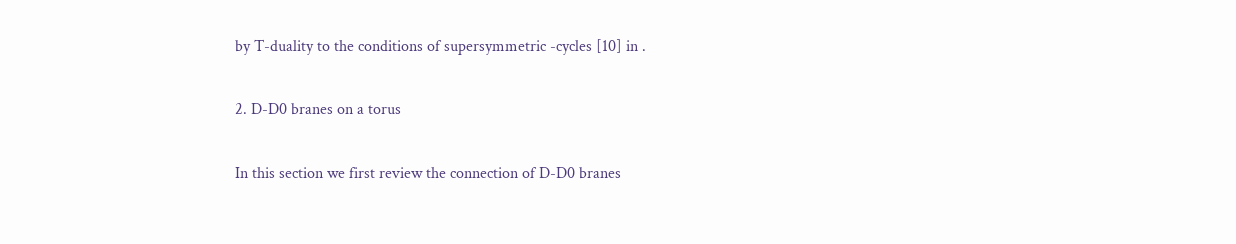by T-duality to the conditions of supersymmetric -cycles [10] in .

2. D-D0 branes on a torus

In this section we first review the connection of D-D0 branes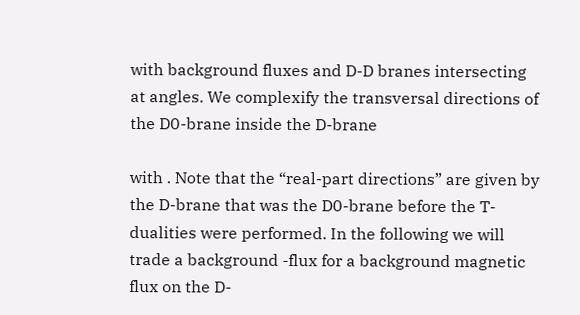with background fluxes and D-D branes intersecting at angles. We complexify the transversal directions of the D0-brane inside the D-brane

with . Note that the “real-part directions” are given by the D-brane that was the D0-brane before the T-dualities were performed. In the following we will trade a background -flux for a background magnetic flux on the D-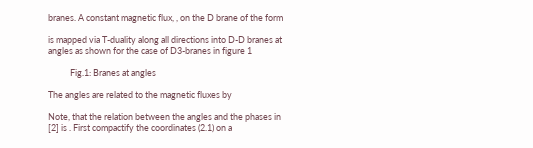branes. A constant magnetic flux, , on the D brane of the form

is mapped via T-duality along all directions into D-D branes at angles as shown for the case of D3-branes in figure 1

           Fig.1: Branes at angles

The angles are related to the magnetic fluxes by

Note, that the relation between the angles and the phases in [2] is . First compactify the coordinates (2.1) on a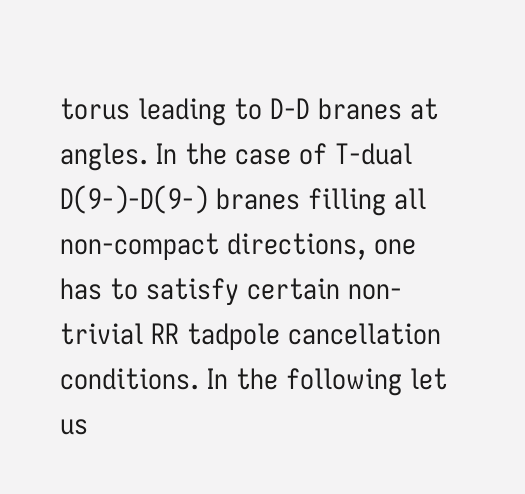torus leading to D-D branes at angles. In the case of T-dual D(9-)-D(9-) branes filling all non-compact directions, one has to satisfy certain non-trivial RR tadpole cancellation conditions. In the following let us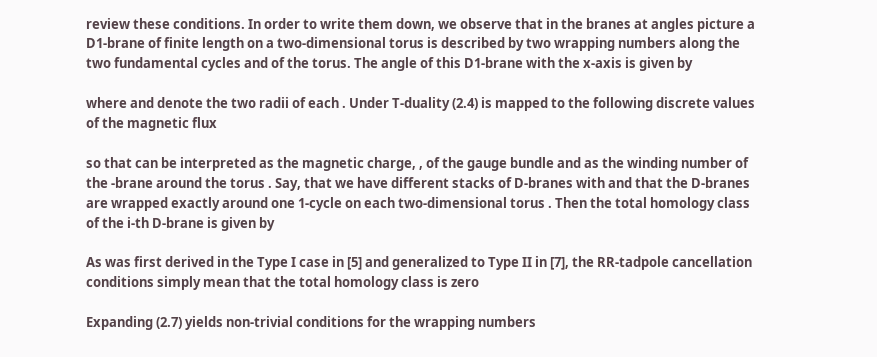review these conditions. In order to write them down, we observe that in the branes at angles picture a D1-brane of finite length on a two-dimensional torus is described by two wrapping numbers along the two fundamental cycles and of the torus. The angle of this D1-brane with the x-axis is given by

where and denote the two radii of each . Under T-duality (2.4) is mapped to the following discrete values of the magnetic flux

so that can be interpreted as the magnetic charge, , of the gauge bundle and as the winding number of the -brane around the torus . Say, that we have different stacks of D-branes with and that the D-branes are wrapped exactly around one 1-cycle on each two-dimensional torus . Then the total homology class of the i-th D-brane is given by

As was first derived in the Type I case in [5] and generalized to Type II in [7], the RR-tadpole cancellation conditions simply mean that the total homology class is zero

Expanding (2.7) yields non-trivial conditions for the wrapping numbers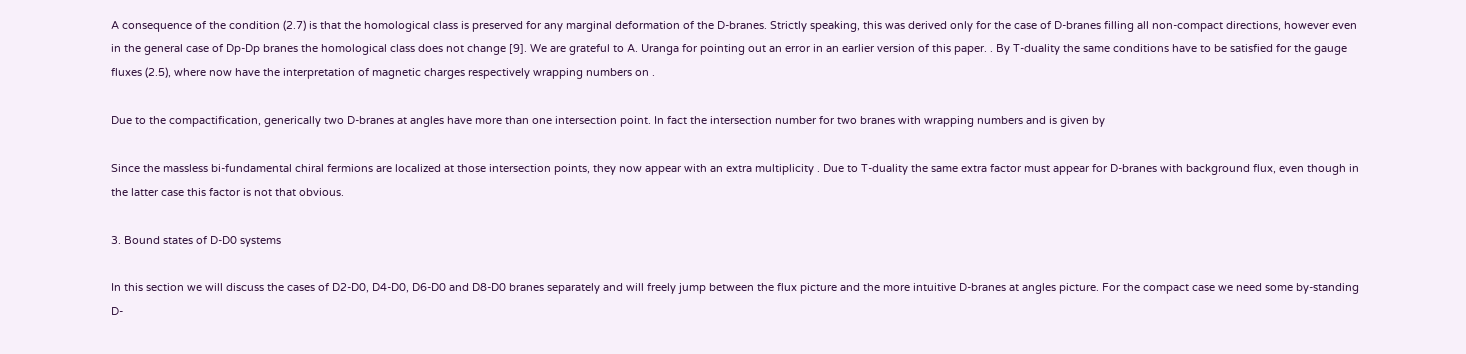A consequence of the condition (2.7) is that the homological class is preserved for any marginal deformation of the D-branes. Strictly speaking, this was derived only for the case of D-branes filling all non-compact directions, however even in the general case of Dp-Dp branes the homological class does not change [9]. We are grateful to A. Uranga for pointing out an error in an earlier version of this paper. . By T-duality the same conditions have to be satisfied for the gauge fluxes (2.5), where now have the interpretation of magnetic charges respectively wrapping numbers on .

Due to the compactification, generically two D-branes at angles have more than one intersection point. In fact the intersection number for two branes with wrapping numbers and is given by

Since the massless bi-fundamental chiral fermions are localized at those intersection points, they now appear with an extra multiplicity . Due to T-duality the same extra factor must appear for D-branes with background flux, even though in the latter case this factor is not that obvious.

3. Bound states of D-D0 systems

In this section we will discuss the cases of D2-D0, D4-D0, D6-D0 and D8-D0 branes separately and will freely jump between the flux picture and the more intuitive D-branes at angles picture. For the compact case we need some by-standing D-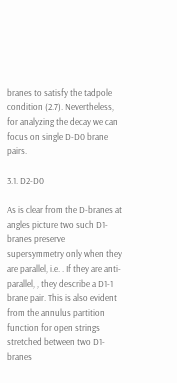branes to satisfy the tadpole condition (2.7). Nevertheless, for analyzing the decay we can focus on single D-D0 brane pairs.

3.1. D2-D0

As is clear from the D-branes at angles picture two such D1-branes preserve supersymmetry only when they are parallel, i.e. . If they are anti-parallel, , they describe a D1-1 brane pair. This is also evident from the annulus partition function for open strings stretched between two D1-branes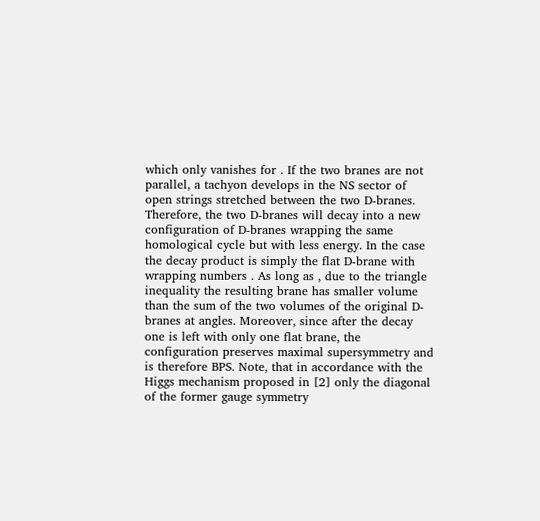which only vanishes for . If the two branes are not parallel, a tachyon develops in the NS sector of open strings stretched between the two D-branes. Therefore, the two D-branes will decay into a new configuration of D-branes wrapping the same homological cycle but with less energy. In the case the decay product is simply the flat D-brane with wrapping numbers . As long as , due to the triangle inequality the resulting brane has smaller volume than the sum of the two volumes of the original D-branes at angles. Moreover, since after the decay one is left with only one flat brane, the configuration preserves maximal supersymmetry and is therefore BPS. Note, that in accordance with the Higgs mechanism proposed in [2] only the diagonal of the former gauge symmetry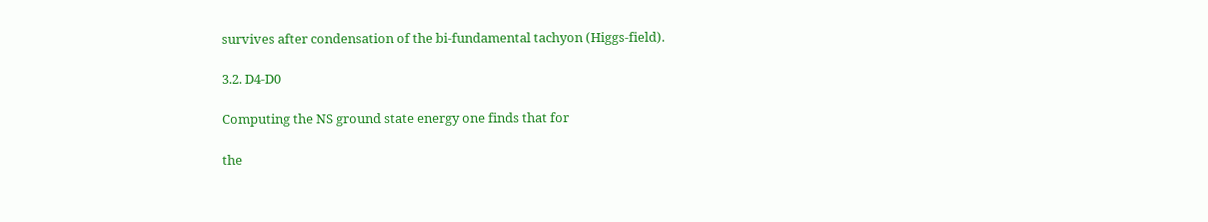survives after condensation of the bi-fundamental tachyon (Higgs-field).

3.2. D4-D0

Computing the NS ground state energy one finds that for

the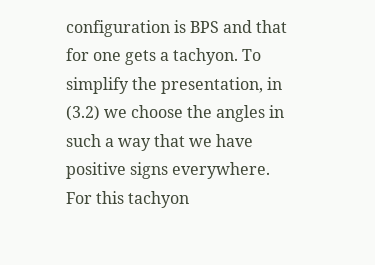configuration is BPS and that for one gets a tachyon. To simplify the presentation, in (3.2) we choose the angles in such a way that we have positive signs everywhere. For this tachyon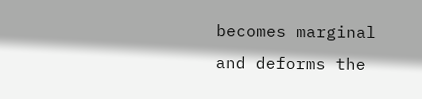becomes marginal and deforms the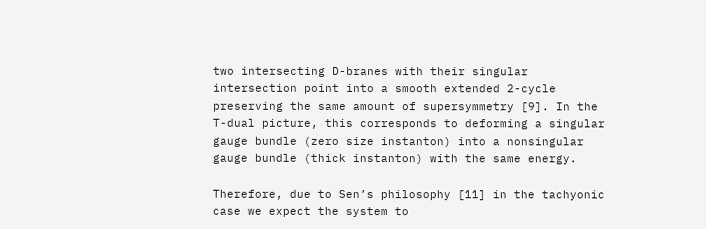two intersecting D-branes with their singular intersection point into a smooth extended 2-cycle preserving the same amount of supersymmetry [9]. In the T-dual picture, this corresponds to deforming a singular gauge bundle (zero size instanton) into a nonsingular gauge bundle (thick instanton) with the same energy.

Therefore, due to Sen’s philosophy [11] in the tachyonic case we expect the system to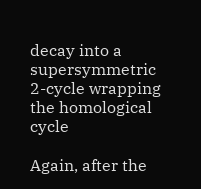decay into a supersymmetric 2-cycle wrapping the homological cycle

Again, after the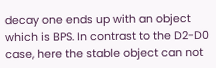decay one ends up with an object which is BPS. In contrast to the D2-D0 case, here the stable object can not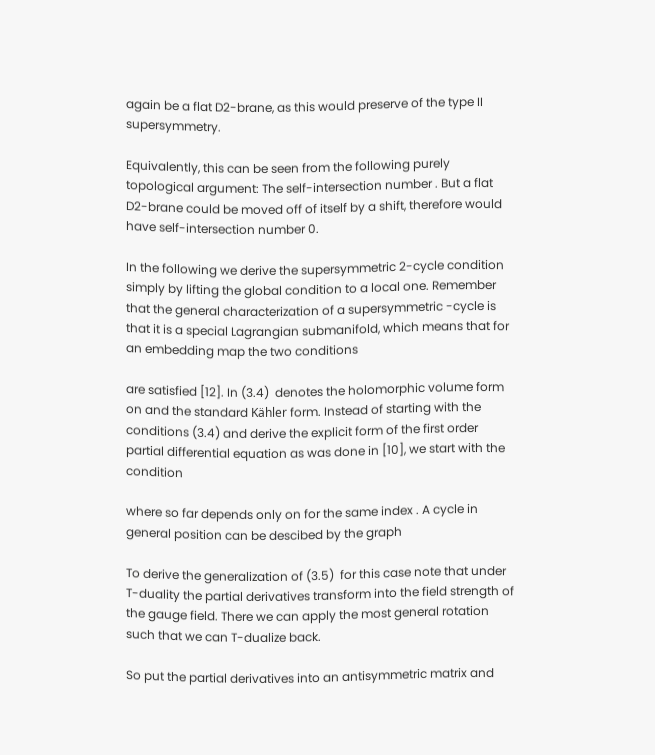again be a flat D2-brane, as this would preserve of the type II supersymmetry.

Equivalently, this can be seen from the following purely topological argument: The self-intersection number . But a flat D2-brane could be moved off of itself by a shift, therefore would have self-intersection number 0.

In the following we derive the supersymmetric 2-cycle condition simply by lifting the global condition to a local one. Remember that the general characterization of a supersymmetric -cycle is that it is a special Lagrangian submanifold, which means that for an embedding map the two conditions

are satisfied [12]. In (3.4)  denotes the holomorphic volume form on and the standard Kähler form. Instead of starting with the conditions (3.4) and derive the explicit form of the first order partial differential equation as was done in [10], we start with the condition

where so far depends only on for the same index . A cycle in general position can be descibed by the graph

To derive the generalization of (3.5)  for this case note that under T-duality the partial derivatives transform into the field strength of the gauge field. There we can apply the most general rotation such that we can T-dualize back.

So put the partial derivatives into an antisymmetric matrix and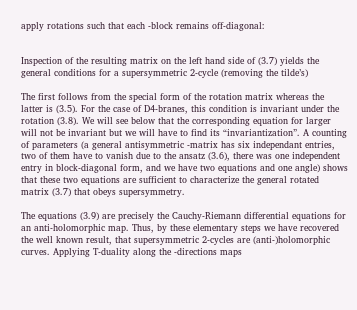apply rotations such that each -block remains off-diagonal:


Inspection of the resulting matrix on the left hand side of (3.7) yields the general conditions for a supersymmetric 2-cycle (removing the tilde’s)

The first follows from the special form of the rotation matrix whereas the latter is (3.5). For the case of D4-branes, this condition is invariant under the rotation (3.8). We will see below that the corresponding equation for larger will not be invariant but we will have to find its “invariantization”. A counting of parameters (a general antisymmetric -matrix has six independant entries, two of them have to vanish due to the ansatz (3.6), there was one independent entry in block-diagonal form, and we have two equations and one angle) shows that these two equations are sufficient to characterize the general rotated matrix (3.7) that obeys supersymmetry.

The equations (3.9) are precisely the Cauchy-Riemann differential equations for an anti-holomorphic map. Thus, by these elementary steps we have recovered the well known result, that supersymmetric 2-cycles are (anti-)holomorphic curves. Applying T-duality along the -directions maps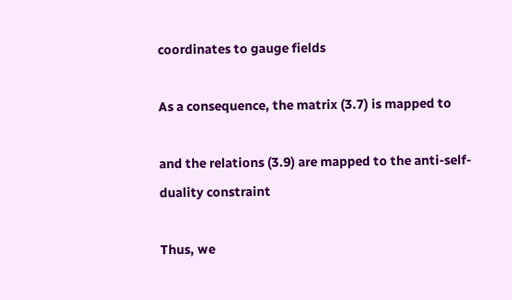coordinates to gauge fields

As a consequence, the matrix (3.7) is mapped to

and the relations (3.9) are mapped to the anti-self-duality constraint

Thus, we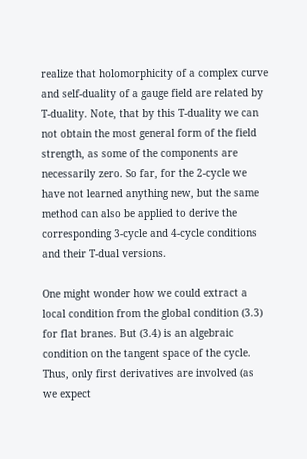realize that holomorphicity of a complex curve and self-duality of a gauge field are related by T-duality. Note, that by this T-duality we can not obtain the most general form of the field strength, as some of the components are necessarily zero. So far, for the 2-cycle we have not learned anything new, but the same method can also be applied to derive the corresponding 3-cycle and 4-cycle conditions and their T-dual versions.

One might wonder how we could extract a local condition from the global condition (3.3) for flat branes. But (3.4) is an algebraic condition on the tangent space of the cycle. Thus, only first derivatives are involved (as we expect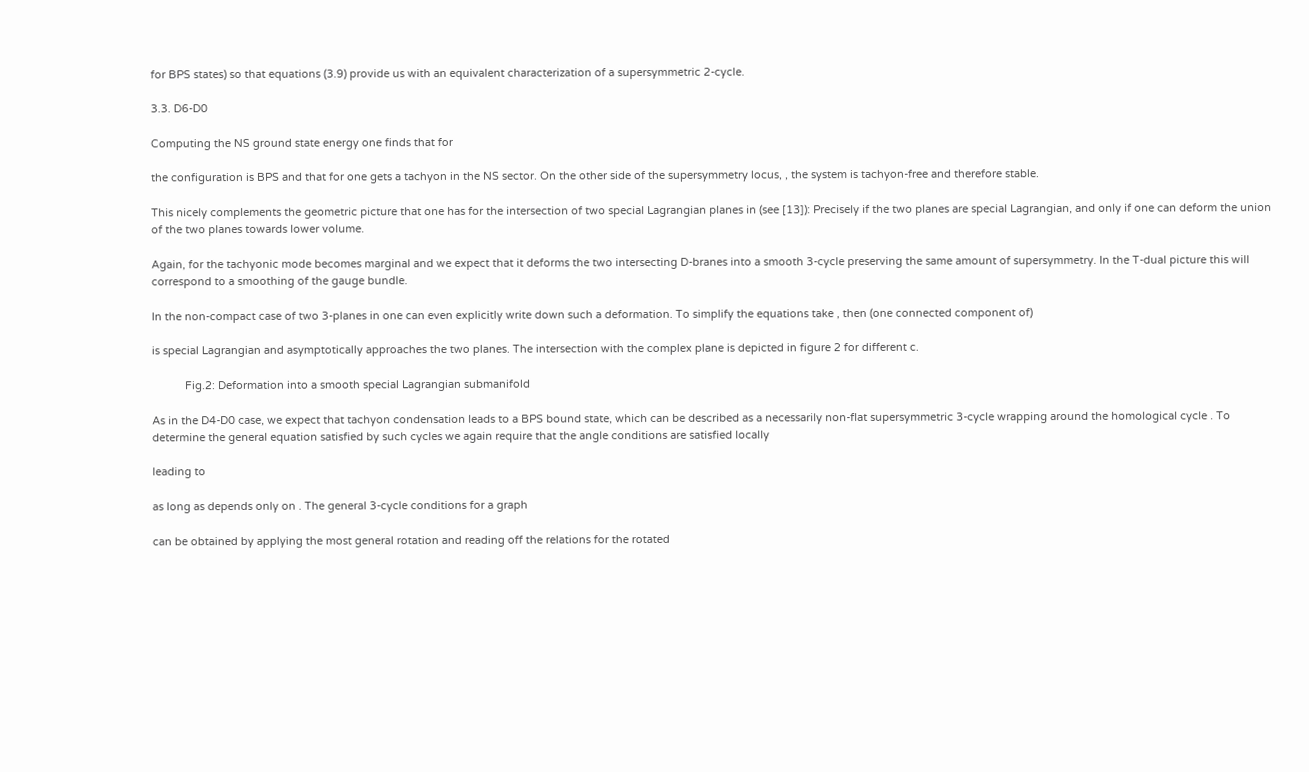for BPS states) so that equations (3.9) provide us with an equivalent characterization of a supersymmetric 2-cycle.

3.3. D6-D0

Computing the NS ground state energy one finds that for

the configuration is BPS and that for one gets a tachyon in the NS sector. On the other side of the supersymmetry locus, , the system is tachyon-free and therefore stable.

This nicely complements the geometric picture that one has for the intersection of two special Lagrangian planes in (see [13]): Precisely if the two planes are special Lagrangian, and only if one can deform the union of the two planes towards lower volume.

Again, for the tachyonic mode becomes marginal and we expect that it deforms the two intersecting D-branes into a smooth 3-cycle preserving the same amount of supersymmetry. In the T-dual picture this will correspond to a smoothing of the gauge bundle.

In the non-compact case of two 3-planes in one can even explicitly write down such a deformation. To simplify the equations take , then (one connected component of)

is special Lagrangian and asymptotically approaches the two planes. The intersection with the complex plane is depicted in figure 2 for different c.

           Fig.2: Deformation into a smooth special Lagrangian submanifold

As in the D4-D0 case, we expect that tachyon condensation leads to a BPS bound state, which can be described as a necessarily non-flat supersymmetric 3-cycle wrapping around the homological cycle . To determine the general equation satisfied by such cycles we again require that the angle conditions are satisfied locally

leading to

as long as depends only on . The general 3-cycle conditions for a graph

can be obtained by applying the most general rotation and reading off the relations for the rotated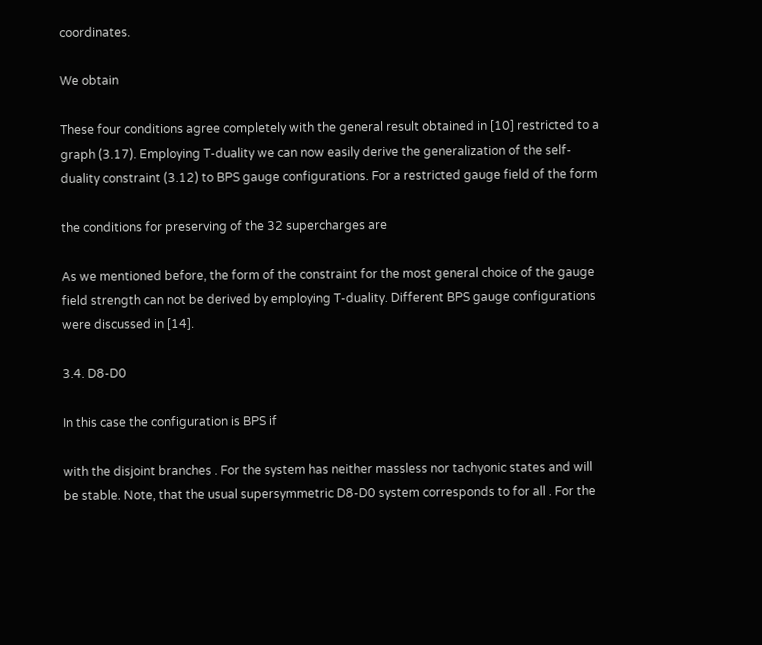coordinates.

We obtain

These four conditions agree completely with the general result obtained in [10] restricted to a graph (3.17). Employing T-duality we can now easily derive the generalization of the self-duality constraint (3.12) to BPS gauge configurations. For a restricted gauge field of the form

the conditions for preserving of the 32 supercharges are

As we mentioned before, the form of the constraint for the most general choice of the gauge field strength can not be derived by employing T-duality. Different BPS gauge configurations were discussed in [14].

3.4. D8-D0

In this case the configuration is BPS if

with the disjoint branches . For the system has neither massless nor tachyonic states and will be stable. Note, that the usual supersymmetric D8-D0 system corresponds to for all . For the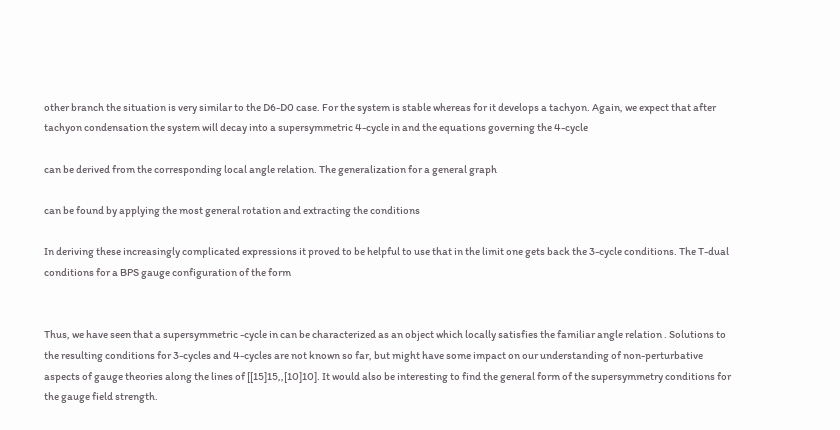other branch the situation is very similar to the D6-D0 case. For the system is stable whereas for it develops a tachyon. Again, we expect that after tachyon condensation the system will decay into a supersymmetric 4-cycle in and the equations governing the 4-cycle

can be derived from the corresponding local angle relation. The generalization for a general graph

can be found by applying the most general rotation and extracting the conditions

In deriving these increasingly complicated expressions it proved to be helpful to use that in the limit one gets back the 3-cycle conditions. The T-dual conditions for a BPS gauge configuration of the form


Thus, we have seen that a supersymmetric -cycle in can be characterized as an object which locally satisfies the familiar angle relation . Solutions to the resulting conditions for 3-cycles and 4-cycles are not known so far, but might have some impact on our understanding of non-perturbative aspects of gauge theories along the lines of [[15]15,,[10]10]. It would also be interesting to find the general form of the supersymmetry conditions for the gauge field strength.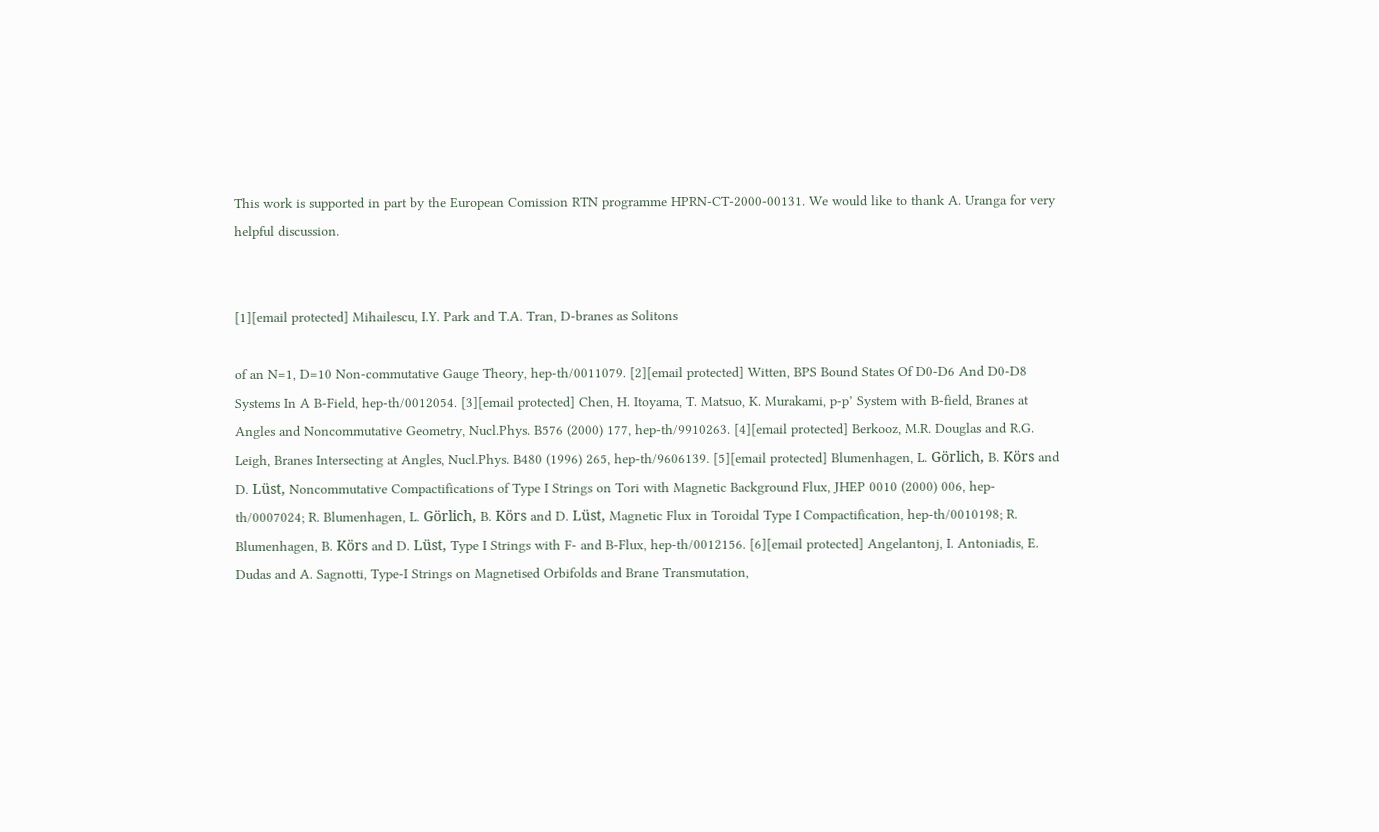This work is supported in part by the European Comission RTN programme HPRN-CT-2000-00131. We would like to thank A. Uranga for very helpful discussion.


[1][email protected] Mihailescu, I.Y. Park and T.A. Tran, D-branes as Solitons

of an N=1, D=10 Non-commutative Gauge Theory, hep-th/0011079. [2][email protected] Witten, BPS Bound States Of D0-D6 And D0-D8 Systems In A B-Field, hep-th/0012054. [3][email protected] Chen, H. Itoyama, T. Matsuo, K. Murakami, p-p’ System with B-field, Branes at Angles and Noncommutative Geometry, Nucl.Phys. B576 (2000) 177, hep-th/9910263. [4][email protected] Berkooz, M.R. Douglas and R.G. Leigh, Branes Intersecting at Angles, Nucl.Phys. B480 (1996) 265, hep-th/9606139. [5][email protected] Blumenhagen, L. Görlich, B. Körs and D. Lüst, Noncommutative Compactifications of Type I Strings on Tori with Magnetic Background Flux, JHEP 0010 (2000) 006, hep-th/0007024; R. Blumenhagen, L. Görlich, B. Körs and D. Lüst, Magnetic Flux in Toroidal Type I Compactification, hep-th/0010198; R. Blumenhagen, B. Körs and D. Lüst, Type I Strings with F- and B-Flux, hep-th/0012156. [6][email protected] Angelantonj, I. Antoniadis, E. Dudas and A. Sagnotti, Type-I Strings on Magnetised Orbifolds and Brane Transmutation,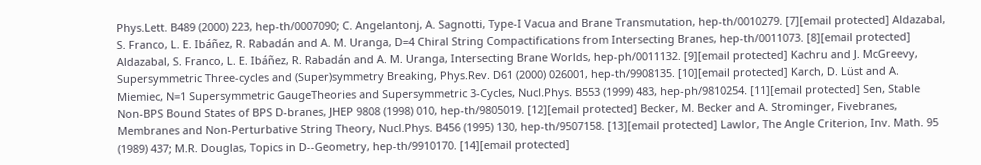Phys.Lett. B489 (2000) 223, hep-th/0007090; C. Angelantonj, A. Sagnotti, Type-I Vacua and Brane Transmutation, hep-th/0010279. [7][email protected] Aldazabal, S. Franco, L. E. Ibáñez, R. Rabadán and A. M. Uranga, D=4 Chiral String Compactifications from Intersecting Branes, hep-th/0011073. [8][email protected] Aldazabal, S. Franco, L. E. Ibáñez, R. Rabadán and A. M. Uranga, Intersecting Brane Worlds, hep-ph/0011132. [9][email protected] Kachru and J. McGreevy, Supersymmetric Three-cycles and (Super)symmetry Breaking, Phys.Rev. D61 (2000) 026001, hep-th/9908135. [10][email protected] Karch, D. Lüst and A. Miemiec, N=1 Supersymmetric GaugeTheories and Supersymmetric 3-Cycles, Nucl.Phys. B553 (1999) 483, hep-ph/9810254. [11][email protected] Sen, Stable Non-BPS Bound States of BPS D-branes, JHEP 9808 (1998) 010, hep-th/9805019. [12][email protected] Becker, M. Becker and A. Strominger, Fivebranes, Membranes and Non-Perturbative String Theory, Nucl.Phys. B456 (1995) 130, hep-th/9507158. [13][email protected] Lawlor, The Angle Criterion, Inv. Math. 95 (1989) 437; M.R. Douglas, Topics in D--Geometry, hep-th/9910170. [14][email protected]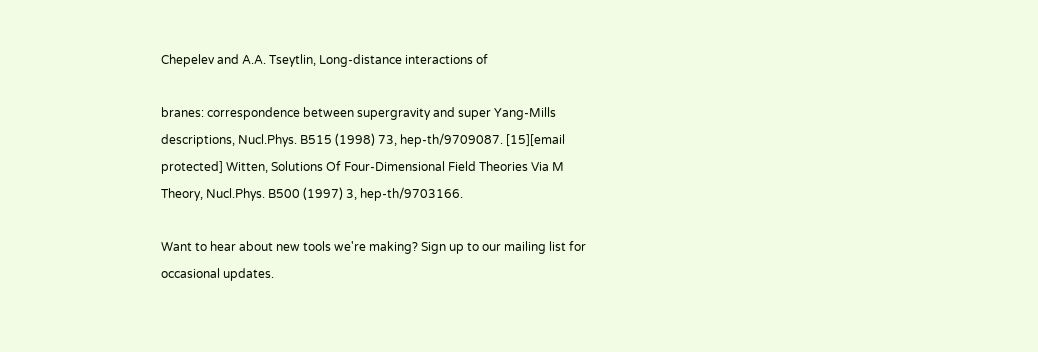Chepelev and A.A. Tseytlin, Long-distance interactions of

branes: correspondence between supergravity and super Yang-Mills descriptions, Nucl.Phys. B515 (1998) 73, hep-th/9709087. [15][email protected] Witten, Solutions Of Four-Dimensional Field Theories Via M Theory, Nucl.Phys. B500 (1997) 3, hep-th/9703166.

Want to hear about new tools we're making? Sign up to our mailing list for occasional updates.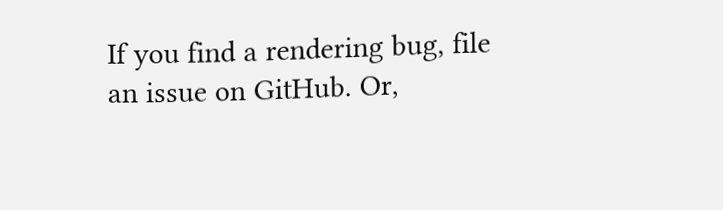If you find a rendering bug, file an issue on GitHub. Or,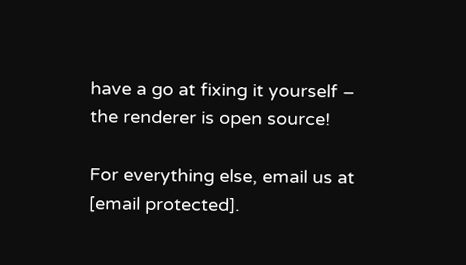have a go at fixing it yourself – the renderer is open source!

For everything else, email us at [email protected].